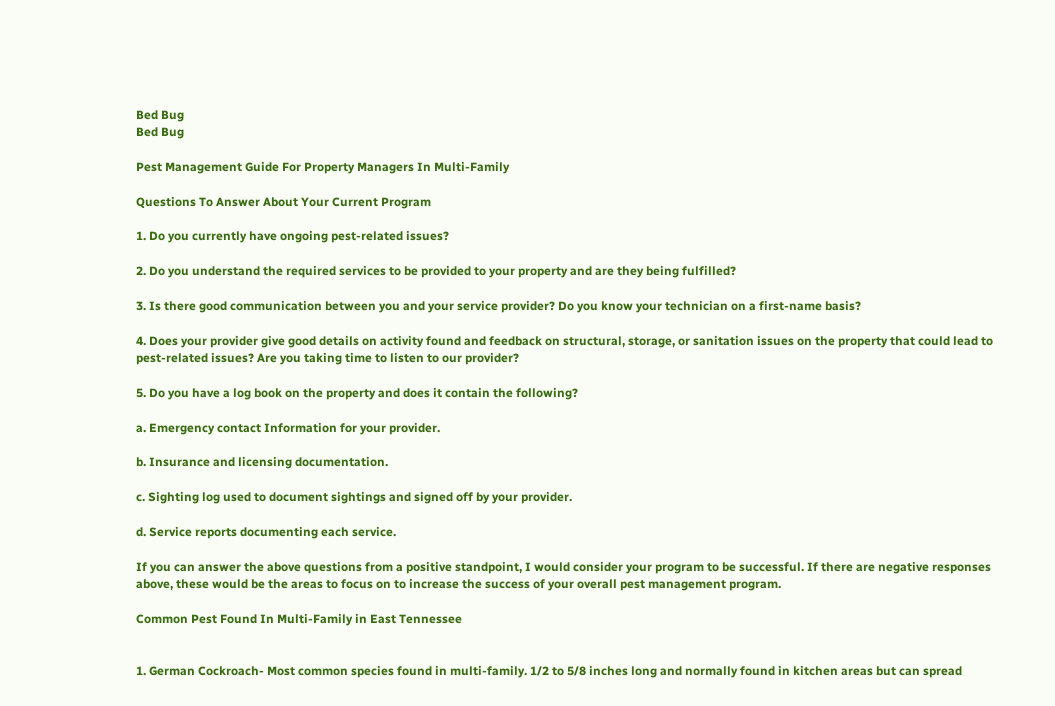Bed Bug
Bed Bug

Pest Management Guide For Property Managers In Multi-Family

Questions To Answer About Your Current Program

1. Do you currently have ongoing pest-related issues?

2. Do you understand the required services to be provided to your property and are they being fulfilled?

3. Is there good communication between you and your service provider? Do you know your technician on a first-name basis?

4. Does your provider give good details on activity found and feedback on structural, storage, or sanitation issues on the property that could lead to pest-related issues? Are you taking time to listen to our provider?

5. Do you have a log book on the property and does it contain the following?

a. Emergency contact Information for your provider.

b. Insurance and licensing documentation.

c. Sighting log used to document sightings and signed off by your provider.

d. Service reports documenting each service.

If you can answer the above questions from a positive standpoint, I would consider your program to be successful. If there are negative responses above, these would be the areas to focus on to increase the success of your overall pest management program.

Common Pest Found In Multi-Family in East Tennessee


1. German Cockroach- Most common species found in multi-family. 1/2 to 5/8 inches long and normally found in kitchen areas but can spread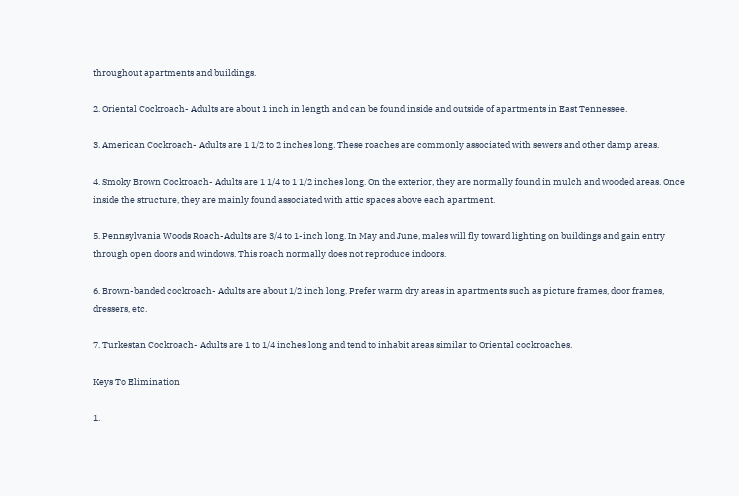throughout apartments and buildings.

2. Oriental Cockroach- Adults are about 1 inch in length and can be found inside and outside of apartments in East Tennessee.

3. American Cockroach- Adults are 1 1/2 to 2 inches long. These roaches are commonly associated with sewers and other damp areas.

4. Smoky Brown Cockroach- Adults are 1 1/4 to 1 1/2 inches long. On the exterior, they are normally found in mulch and wooded areas. Once inside the structure, they are mainly found associated with attic spaces above each apartment.

5. Pennsylvania Woods Roach-Adults are 3/4 to 1-inch long. In May and June, males will fly toward lighting on buildings and gain entry through open doors and windows. This roach normally does not reproduce indoors.

6. Brown-banded cockroach- Adults are about 1/2 inch long. Prefer warm dry areas in apartments such as picture frames, door frames, dressers, etc.

7. Turkestan Cockroach- Adults are 1 to 1/4 inches long and tend to inhabit areas similar to Oriental cockroaches.

Keys To Elimination

1.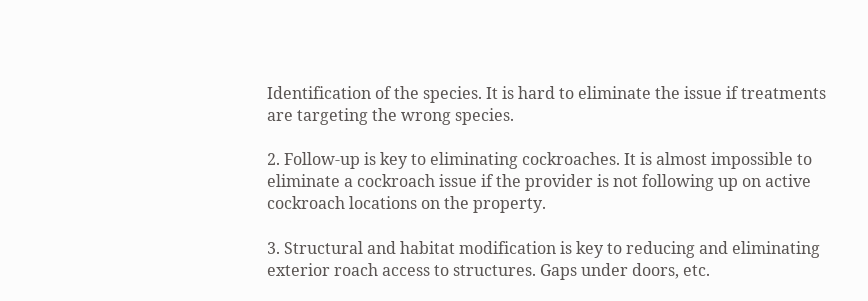Identification of the species. It is hard to eliminate the issue if treatments are targeting the wrong species.

2. Follow-up is key to eliminating cockroaches. It is almost impossible to eliminate a cockroach issue if the provider is not following up on active cockroach locations on the property.

3. Structural and habitat modification is key to reducing and eliminating exterior roach access to structures. Gaps under doors, etc.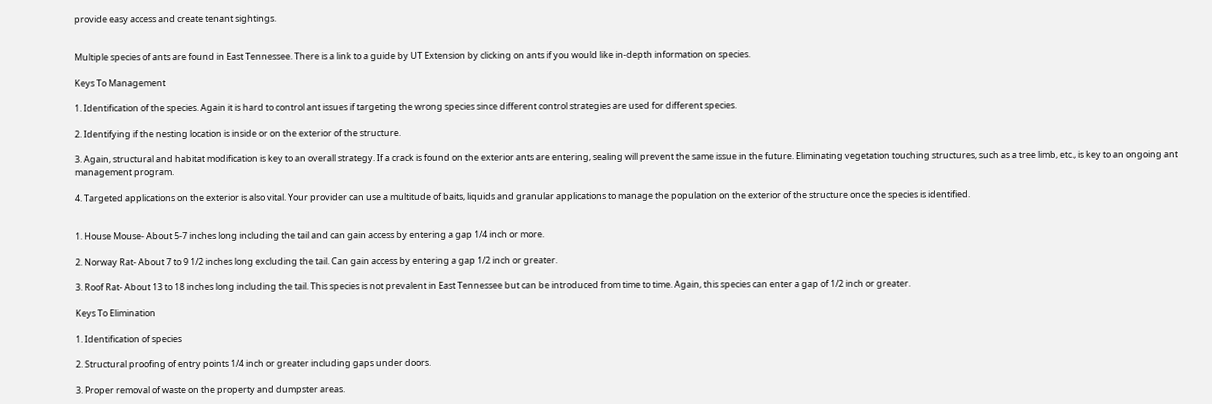provide easy access and create tenant sightings.


Multiple species of ants are found in East Tennessee. There is a link to a guide by UT Extension by clicking on ants if you would like in-depth information on species.

Keys To Management

1. Identification of the species. Again it is hard to control ant issues if targeting the wrong species since different control strategies are used for different species.

2. Identifying if the nesting location is inside or on the exterior of the structure.

3. Again, structural and habitat modification is key to an overall strategy. If a crack is found on the exterior ants are entering, sealing will prevent the same issue in the future. Eliminating vegetation touching structures, such as a tree limb, etc., is key to an ongoing ant management program.

4. Targeted applications on the exterior is also vital. Your provider can use a multitude of baits, liquids and granular applications to manage the population on the exterior of the structure once the species is identified.


1. House Mouse- About 5-7 inches long including the tail and can gain access by entering a gap 1/4 inch or more.

2. Norway Rat- About 7 to 9 1/2 inches long excluding the tail. Can gain access by entering a gap 1/2 inch or greater.

3. Roof Rat- About 13 to 18 inches long including the tail. This species is not prevalent in East Tennessee but can be introduced from time to time. Again, this species can enter a gap of 1/2 inch or greater.

Keys To Elimination

1. Identification of species

2. Structural proofing of entry points 1/4 inch or greater including gaps under doors.

3. Proper removal of waste on the property and dumpster areas.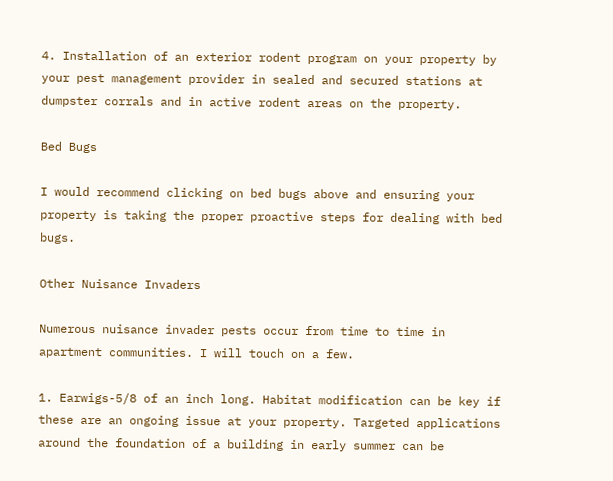4. Installation of an exterior rodent program on your property by your pest management provider in sealed and secured stations at dumpster corrals and in active rodent areas on the property.

Bed Bugs

I would recommend clicking on bed bugs above and ensuring your property is taking the proper proactive steps for dealing with bed bugs.

Other Nuisance Invaders

Numerous nuisance invader pests occur from time to time in apartment communities. I will touch on a few.

1. Earwigs-5/8 of an inch long. Habitat modification can be key if these are an ongoing issue at your property. Targeted applications around the foundation of a building in early summer can be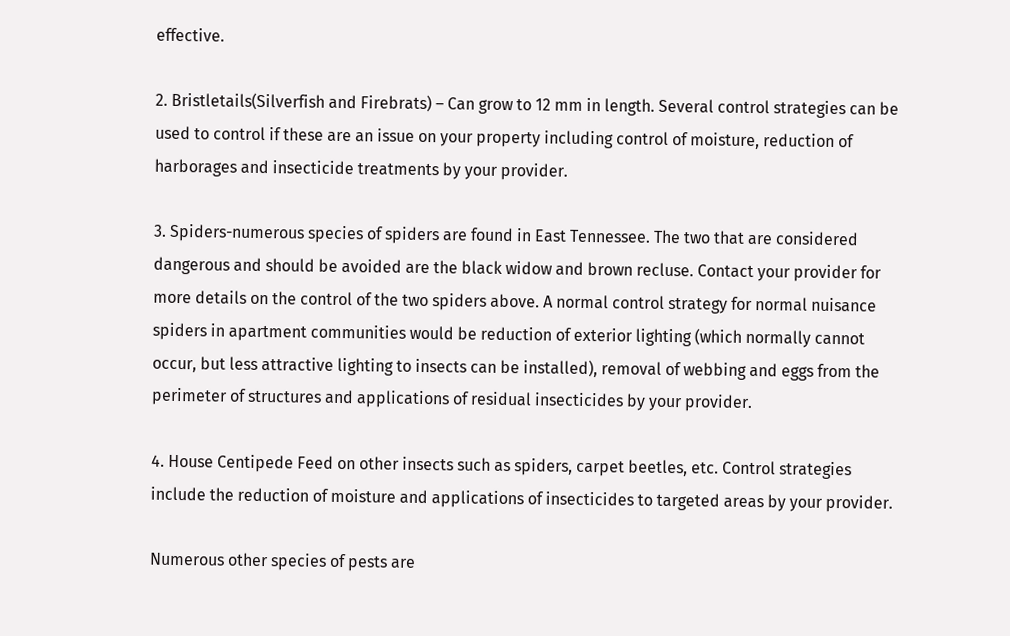effective.

2. Bristletails(Silverfish and Firebrats) – Can grow to 12 mm in length. Several control strategies can be used to control if these are an issue on your property including control of moisture, reduction of harborages and insecticide treatments by your provider.

3. Spiders-numerous species of spiders are found in East Tennessee. The two that are considered dangerous and should be avoided are the black widow and brown recluse. Contact your provider for more details on the control of the two spiders above. A normal control strategy for normal nuisance spiders in apartment communities would be reduction of exterior lighting (which normally cannot occur, but less attractive lighting to insects can be installed), removal of webbing and eggs from the perimeter of structures and applications of residual insecticides by your provider.

4. House Centipede Feed on other insects such as spiders, carpet beetles, etc. Control strategies include the reduction of moisture and applications of insecticides to targeted areas by your provider.

Numerous other species of pests are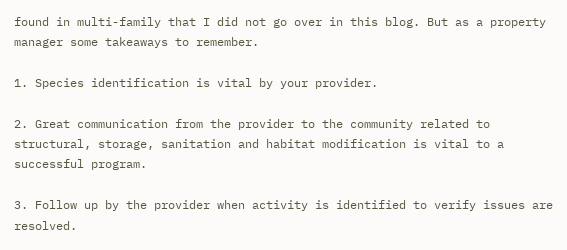found in multi-family that I did not go over in this blog. But as a property manager some takeaways to remember.

1. Species identification is vital by your provider.

2. Great communication from the provider to the community related to structural, storage, sanitation and habitat modification is vital to a successful program.

3. Follow up by the provider when activity is identified to verify issues are resolved.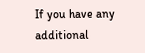If you have any additional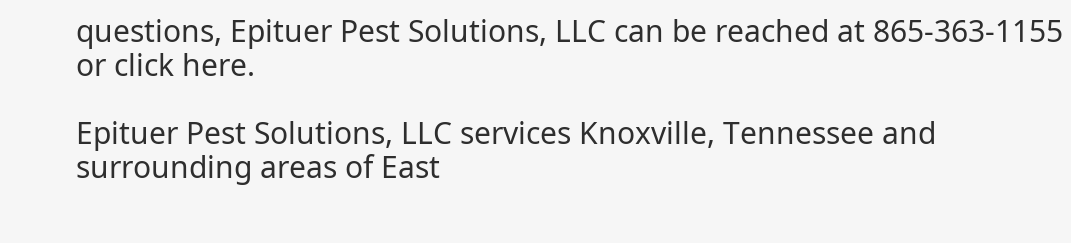questions, Epituer Pest Solutions, LLC can be reached at 865-363-1155 or click here.

Epituer Pest Solutions, LLC services Knoxville, Tennessee and surrounding areas of East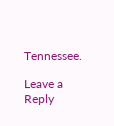Tennessee.

Leave a Reply